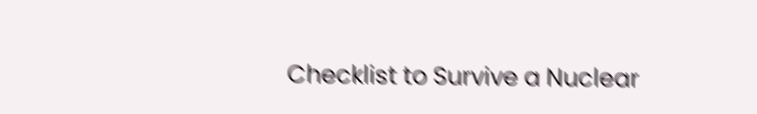Checklist to Survive a Nuclear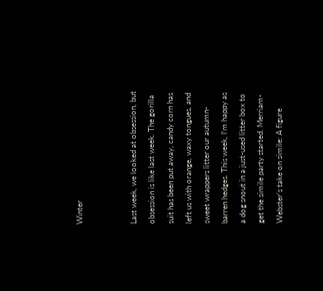Winter


Last week, we looked at obsession, but obsession is like last week. The gorilla suit has been put away, candy corn has left us with orange, waxy tongues, and sweet wrappers litter our autumn-barren hedges. This week, I’m happy as a dog snout in a just-used litter box to get the simile party started. Merriam-Webster’s take on simile: A figure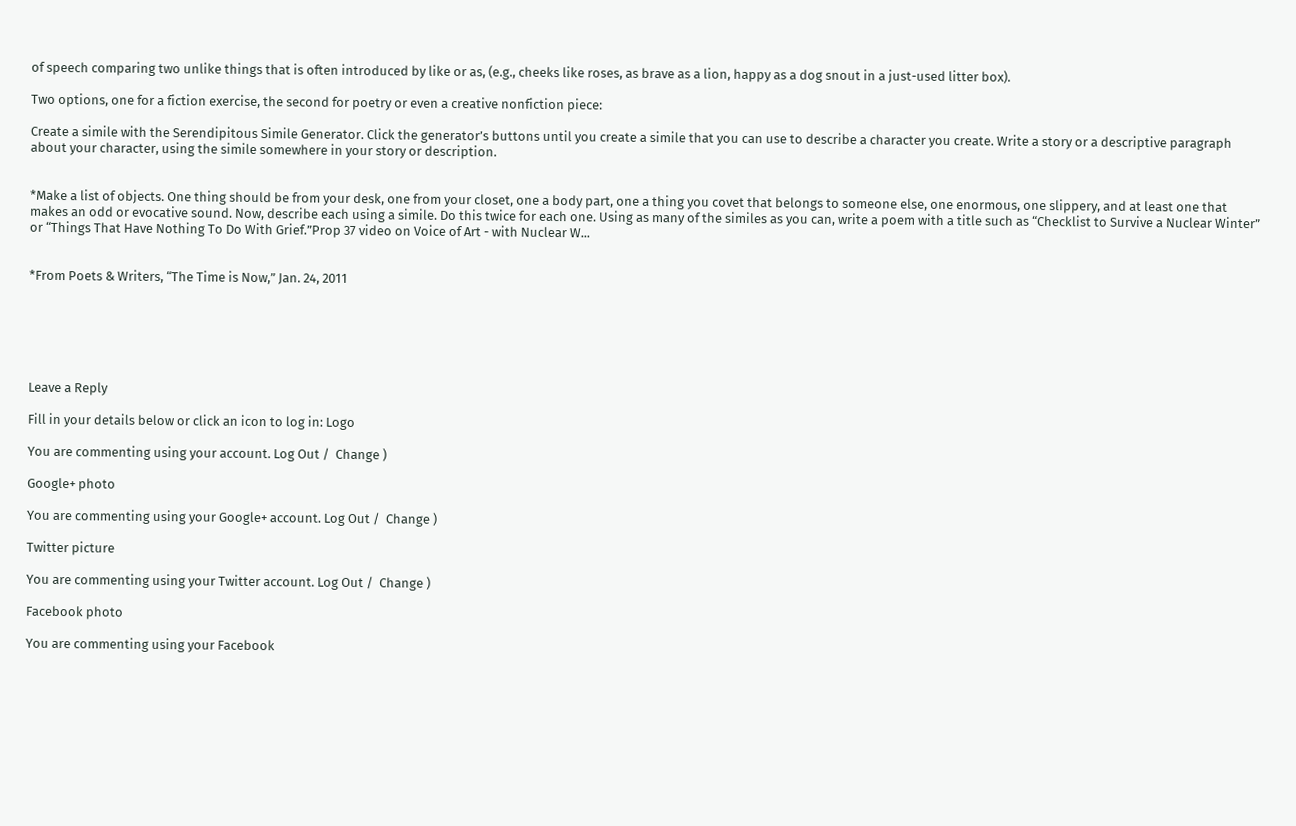of speech comparing two unlike things that is often introduced by like or as, (e.g., cheeks like roses, as brave as a lion, happy as a dog snout in a just-used litter box).

Two options, one for a fiction exercise, the second for poetry or even a creative nonfiction piece:

Create a simile with the Serendipitous Simile Generator. Click the generator’s buttons until you create a simile that you can use to describe a character you create. Write a story or a descriptive paragraph about your character, using the simile somewhere in your story or description.


*Make a list of objects. One thing should be from your desk, one from your closet, one a body part, one a thing you covet that belongs to someone else, one enormous, one slippery, and at least one that makes an odd or evocative sound. Now, describe each using a simile. Do this twice for each one. Using as many of the similes as you can, write a poem with a title such as “Checklist to Survive a Nuclear Winter” or “Things That Have Nothing To Do With Grief.”Prop 37 video on Voice of Art - with Nuclear W...


*From Poets & Writers, “The Time is Now,” Jan. 24, 2011






Leave a Reply

Fill in your details below or click an icon to log in: Logo

You are commenting using your account. Log Out /  Change )

Google+ photo

You are commenting using your Google+ account. Log Out /  Change )

Twitter picture

You are commenting using your Twitter account. Log Out /  Change )

Facebook photo

You are commenting using your Facebook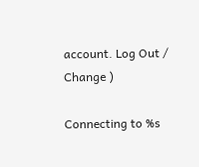account. Log Out /  Change )

Connecting to %s